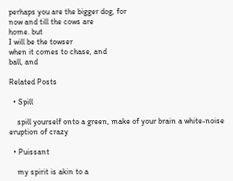perhaps you are the bigger dog, for
now and till the cows are
home. but
I will be the towser
when it comes to chase, and
ball, and

Related Posts

  • Spill

    spill yourself onto a green, make of your brain a white-noise eruption of crazy

  • Puissant

    my spirit is akin to a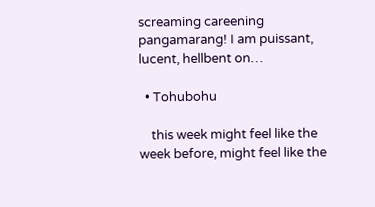screaming careening pangamarang! I am puissant, lucent, hellbent on…

  • Tohubohu

    this week might feel like the week before, might feel like the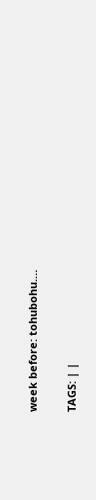week before: tohubohu.…

TAGS: | |